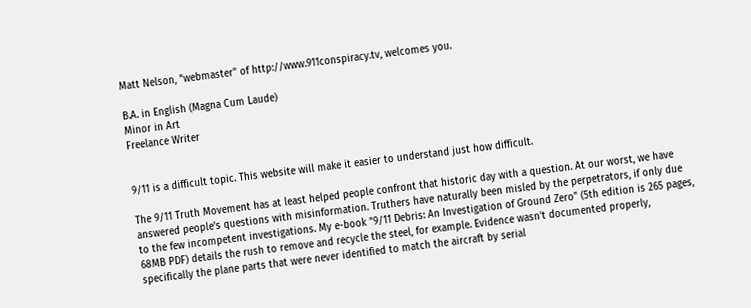Matt Nelson, "webmaster" of http://www.911conspiracy.tv, welcomes you.

B.A. in English (Magna Cum Laude)
Minor in Art
Freelance Writer


9/11 is a difficult topic. This website will make it easier to understand just how difficult.

The 9/11 Truth Movement has at least helped people confront that historic day with a question. At our worst, we have answered people's questions with misinformation. Truthers have naturally been misled by the perpetrators, if only due to the few incompetent investigations. My e-book "9/11 Debris: An Investigation of Ground Zero" (5th edition is 265 pages, 68MB PDF) details the rush to remove and recycle the steel, for example. Evidence wasn't documented properly, specifically the plane parts that were never identified to match the aircraft by serial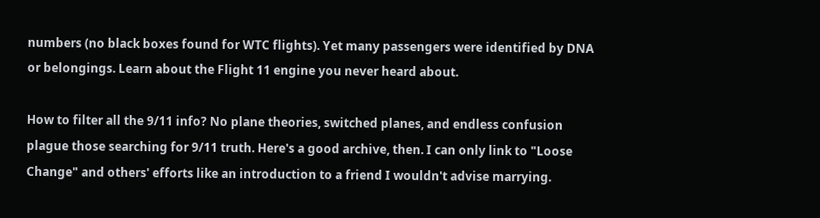numbers (no black boxes found for WTC flights). Yet many passengers were identified by DNA or belongings. Learn about the Flight 11 engine you never heard about.

How to filter all the 9/11 info? No plane theories, switched planes, and endless confusion plague those searching for 9/11 truth. Here's a good archive, then. I can only link to "Loose Change" and others' efforts like an introduction to a friend I wouldn't advise marrying.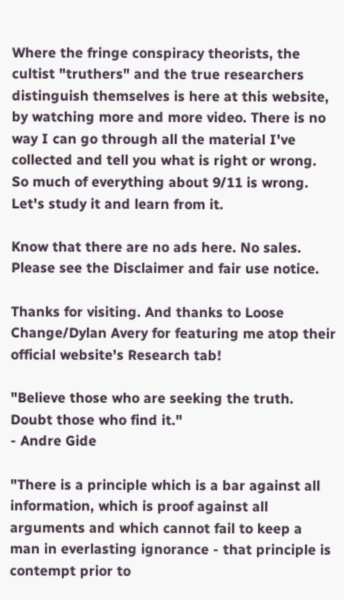Where the fringe conspiracy theorists, the cultist "truthers" and the true researchers distinguish themselves is here at this website, by watching more and more video. There is no way I can go through all the material I've collected and tell you what is right or wrong. So much of everything about 9/11 is wrong. Let's study it and learn from it.

Know that there are no ads here. No sales. Please see the Disclaimer and fair use notice.

Thanks for visiting. And thanks to Loose Change/Dylan Avery for featuring me atop their official website's Research tab!

"Believe those who are seeking the truth. Doubt those who find it."
- Andre Gide

"There is a principle which is a bar against all information, which is proof against all arguments and which cannot fail to keep a man in everlasting ignorance - that principle is contempt prior to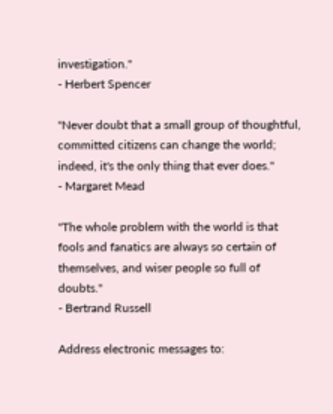investigation."
- Herbert Spencer

"Never doubt that a small group of thoughtful, committed citizens can change the world; indeed, it's the only thing that ever does."
- Margaret Mead

"The whole problem with the world is that fools and fanatics are always so certain of themselves, and wiser people so full of doubts."
- Bertrand Russell

Address electronic messages to: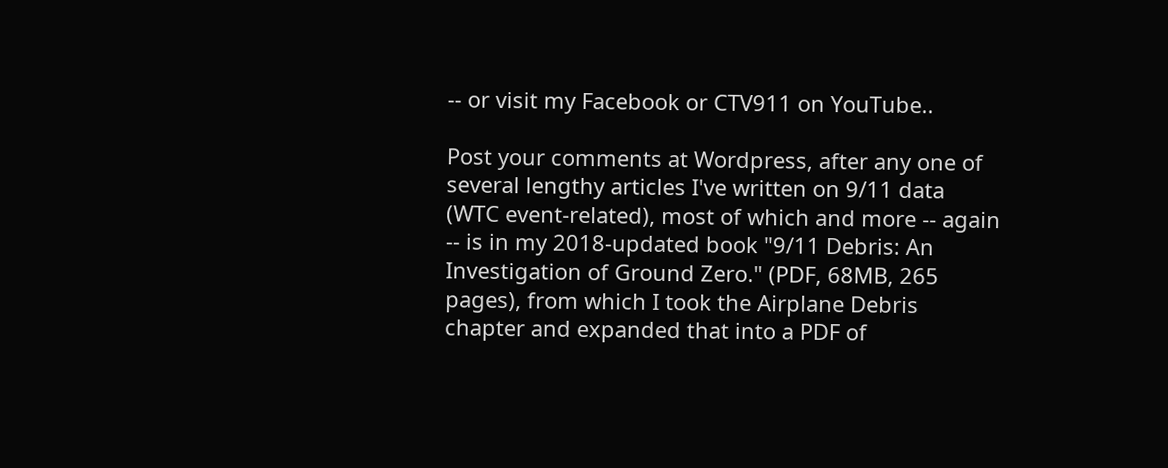-- or visit my Facebook or CTV911 on YouTube..

Post your comments at Wordpress, after any one of several lengthy articles I've written on 9/11 data (WTC event-related), most of which and more -- again -- is in my 2018-updated book "9/11 Debris: An Investigation of Ground Zero." (PDF, 68MB, 265 pages), from which I took the Airplane Debris chapter and expanded that into a PDF of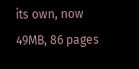its own, now 49MB, 86 pages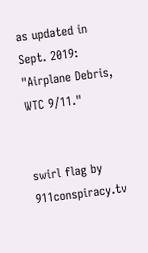as updated in Sept. 2019: "Airplane Debris, WTC 9/11."


swirl flag by 911conspiracy.tv